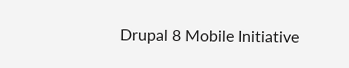Drupal 8 Mobile Initiative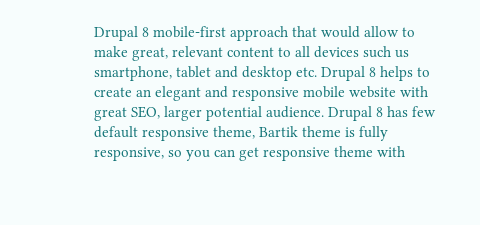Drupal 8 mobile-first approach that would allow to make great, relevant content to all devices such us smartphone, tablet and desktop etc. Drupal 8 helps to create an elegant and responsive mobile website with great SEO, larger potential audience. Drupal 8 has few default responsive theme, Bartik theme is fully responsive, so you can get responsive theme with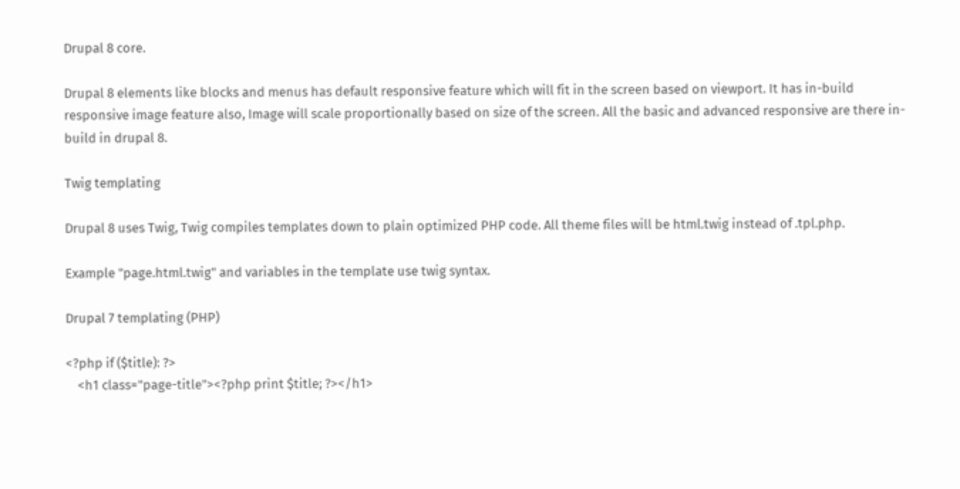Drupal 8 core.

Drupal 8 elements like blocks and menus has default responsive feature which will fit in the screen based on viewport. It has in-build responsive image feature also, Image will scale proportionally based on size of the screen. All the basic and advanced responsive are there in-build in drupal 8.

Twig templating

Drupal 8 uses Twig, Twig compiles templates down to plain optimized PHP code. All theme files will be html.twig instead of .tpl.php.

Example "page.html.twig" and variables in the template use twig syntax.

Drupal 7 templating (PHP)

<?php if ($title): ?>
    <h1 class="page-title"><?php print $title; ?></h1>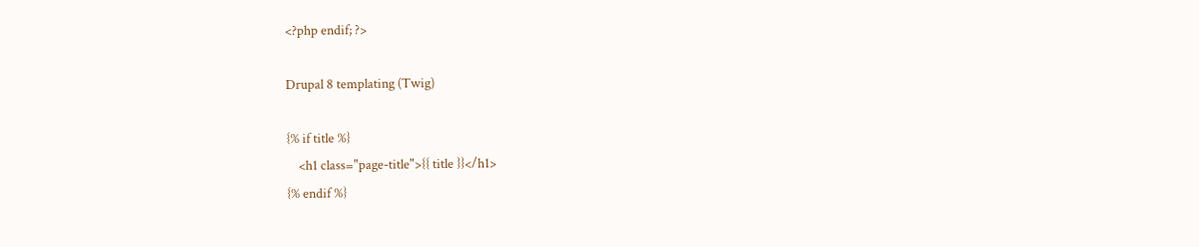<?php endif; ?>

Drupal 8 templating (Twig)

{% if title %}
    <h1 class="page-title">{{ title }}</h1>
{% endif %}